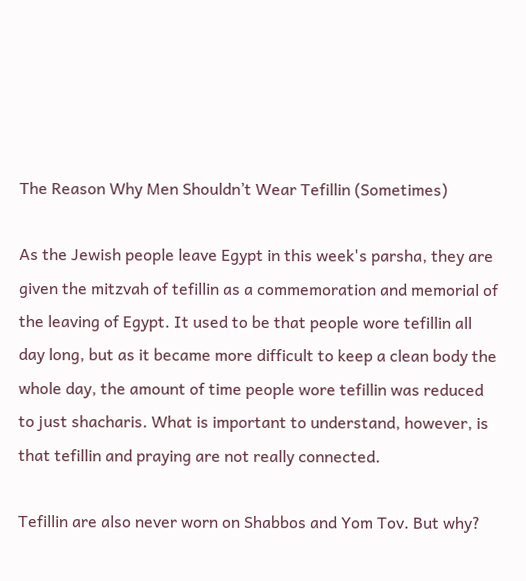The Reason Why Men Shouldn’t Wear Tefillin (Sometimes)

As the Jewish people leave Egypt in this week's parsha, they are given the mitzvah of tefillin as a commemoration and memorial of the leaving of Egypt. It used to be that people wore tefillin all day long, but as it became more difficult to keep a clean body the whole day, the amount of time people wore tefillin was reduced to just shacharis. What is important to understand, however, is that tefillin and praying are not really connected.

Tefillin are also never worn on Shabbos and Yom Tov. But why?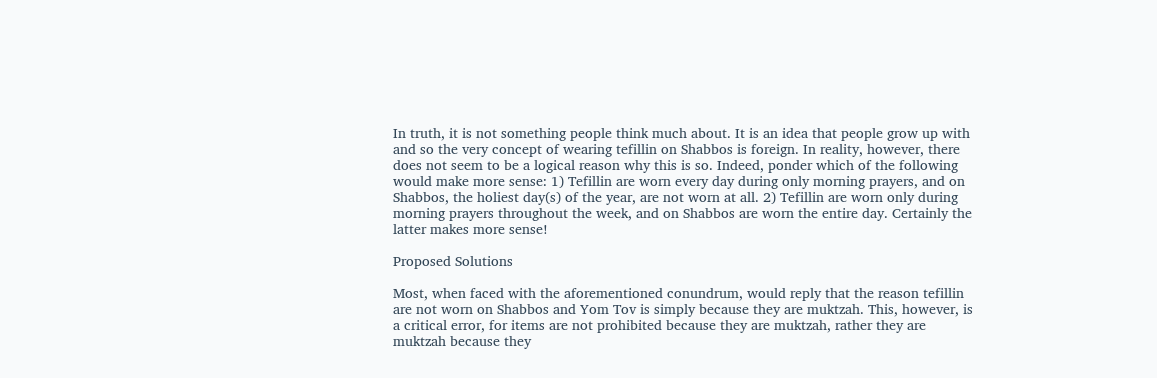In truth, it is not something people think much about. It is an idea that people grow up with and so the very concept of wearing tefillin on Shabbos is foreign. In reality, however, there does not seem to be a logical reason why this is so. Indeed, ponder which of the following would make more sense: 1) Tefillin are worn every day during only morning prayers, and on Shabbos, the holiest day(s) of the year, are not worn at all. 2) Tefillin are worn only during morning prayers throughout the week, and on Shabbos are worn the entire day. Certainly the latter makes more sense!

Proposed Solutions

Most, when faced with the aforementioned conundrum, would reply that the reason tefillin are not worn on Shabbos and Yom Tov is simply because they are muktzah. This, however, is a critical error, for items are not prohibited because they are muktzah, rather they are muktzah because they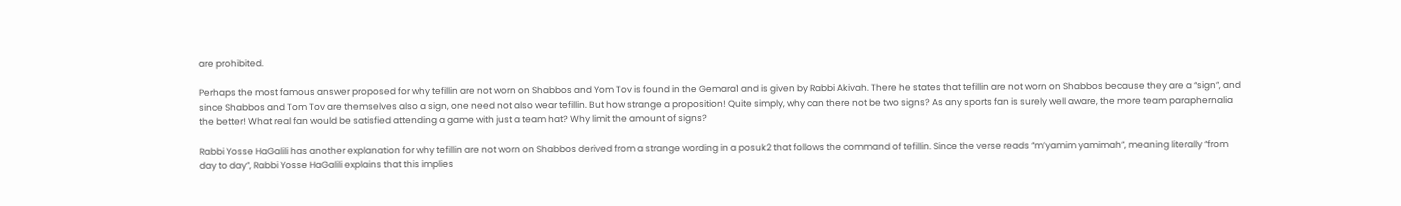are prohibited.

Perhaps the most famous answer proposed for why tefillin are not worn on Shabbos and Yom Tov is found in the Gemara1 and is given by Rabbi Akivah. There he states that tefillin are not worn on Shabbos because they are a “sign”, and since Shabbos and Tom Tov are themselves also a sign, one need not also wear tefillin. But how strange a proposition! Quite simply, why can there not be two signs? As any sports fan is surely well aware, the more team paraphernalia the better! What real fan would be satisfied attending a game with just a team hat? Why limit the amount of signs?

Rabbi Yosse HaGalili has another explanation for why tefillin are not worn on Shabbos derived from a strange wording in a posuk2 that follows the command of tefillin. Since the verse reads “m’yamim yamimah”, meaning literally “from day to day”, Rabbi Yosse HaGalili explains that this implies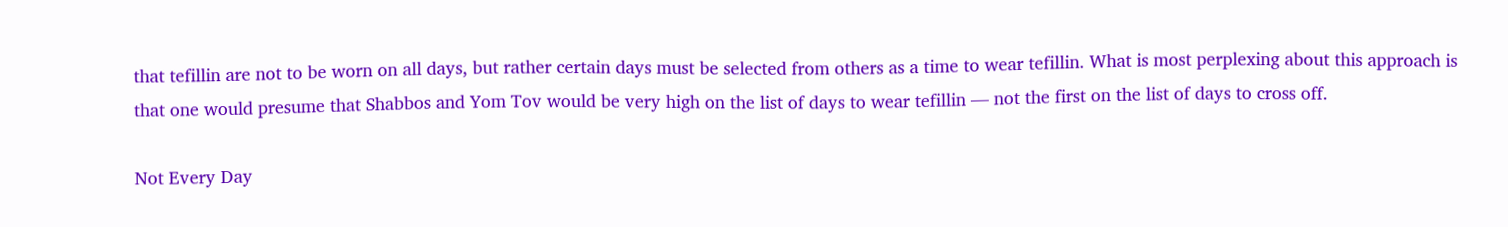that tefillin are not to be worn on all days, but rather certain days must be selected from others as a time to wear tefillin. What is most perplexing about this approach is that one would presume that Shabbos and Yom Tov would be very high on the list of days to wear tefillin — not the first on the list of days to cross off.

Not Every Day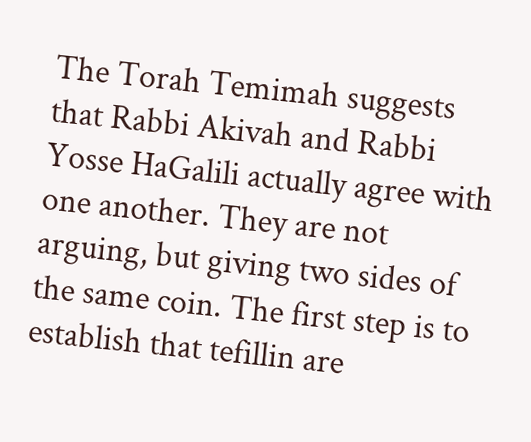The Torah Temimah suggests that Rabbi Akivah and Rabbi Yosse HaGalili actually agree with one another. They are not arguing, but giving two sides of the same coin. The first step is to establish that tefillin are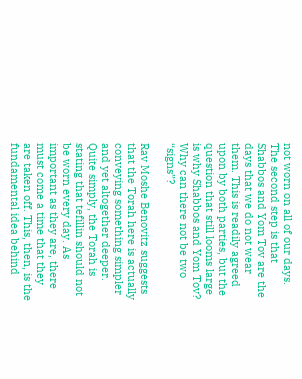not worn on all of our days. The second step is that Shabbos and Yom Tov are the days that we do not wear them. This is readily agreed upon by both parties, but the question that still looms large is why Shabbos and Yom Tov? Why can there not be two “signs”?

Rav Moshe Benovitz suggests that the Torah here is actually conveying something simpler and yet altogether deeper. Quite simply, the Torah is stating that tefillin should not be worn every day. As important as they are, there must come a time that they are taken off. This, then, is the fundamental idea behind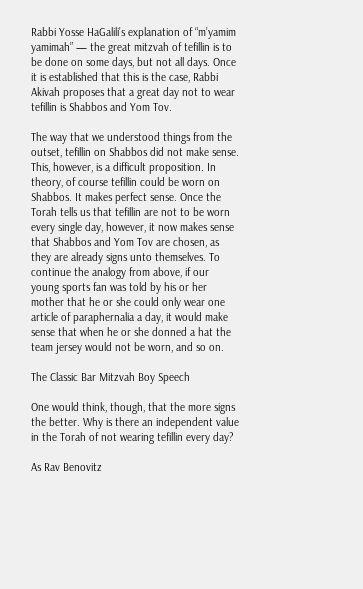Rabbi Yosse HaGalili’s explanation of “m’yamim yamimah” — the great mitzvah of tefillin is to be done on some days, but not all days. Once it is established that this is the case, Rabbi Akivah proposes that a great day not to wear tefillin is Shabbos and Yom Tov.

The way that we understood things from the outset, tefillin on Shabbos did not make sense. This, however, is a difficult proposition. In theory, of course tefillin could be worn on Shabbos. It makes perfect sense. Once the Torah tells us that tefillin are not to be worn every single day, however, it now makes sense that Shabbos and Yom Tov are chosen, as they are already signs unto themselves. To continue the analogy from above, if our young sports fan was told by his or her mother that he or she could only wear one article of paraphernalia a day, it would make sense that when he or she donned a hat the team jersey would not be worn, and so on.

The Classic Bar Mitzvah Boy Speech

One would think, though, that the more signs the better. Why is there an independent value in the Torah of not wearing tefillin every day?

As Rav Benovitz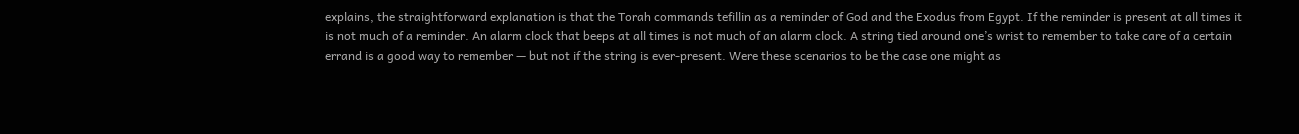explains, the straightforward explanation is that the Torah commands tefillin as a reminder of God and the Exodus from Egypt. If the reminder is present at all times it is not much of a reminder. An alarm clock that beeps at all times is not much of an alarm clock. A string tied around one’s wrist to remember to take care of a certain errand is a good way to remember — but not if the string is ever-present. Were these scenarios to be the case one might as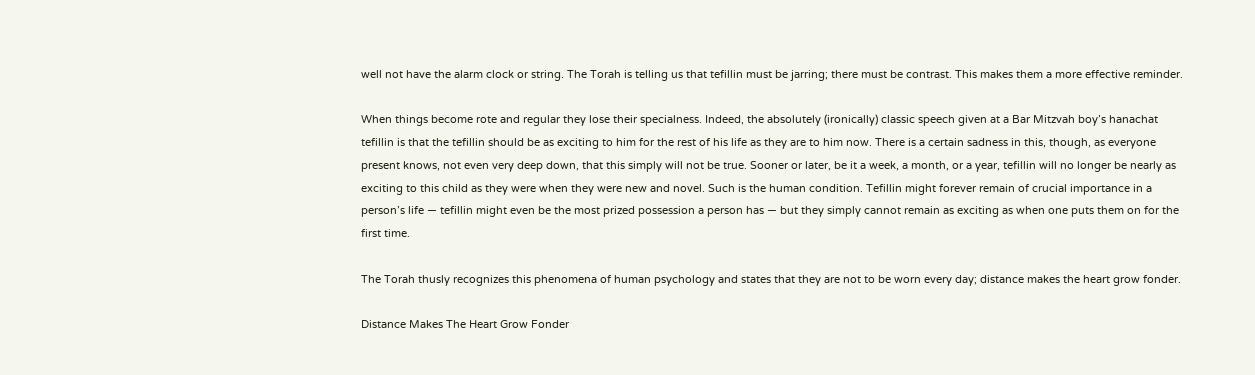well not have the alarm clock or string. The Torah is telling us that tefillin must be jarring; there must be contrast. This makes them a more effective reminder.

When things become rote and regular they lose their specialness. Indeed, the absolutely (ironically) classic speech given at a Bar Mitzvah boy’s hanachat tefillin is that the tefillin should be as exciting to him for the rest of his life as they are to him now. There is a certain sadness in this, though, as everyone present knows, not even very deep down, that this simply will not be true. Sooner or later, be it a week, a month, or a year, tefillin will no longer be nearly as exciting to this child as they were when they were new and novel. Such is the human condition. Tefillin might forever remain of crucial importance in a person’s life — tefillin might even be the most prized possession a person has — but they simply cannot remain as exciting as when one puts them on for the first time.

The Torah thusly recognizes this phenomena of human psychology and states that they are not to be worn every day; distance makes the heart grow fonder.

Distance Makes The Heart Grow Fonder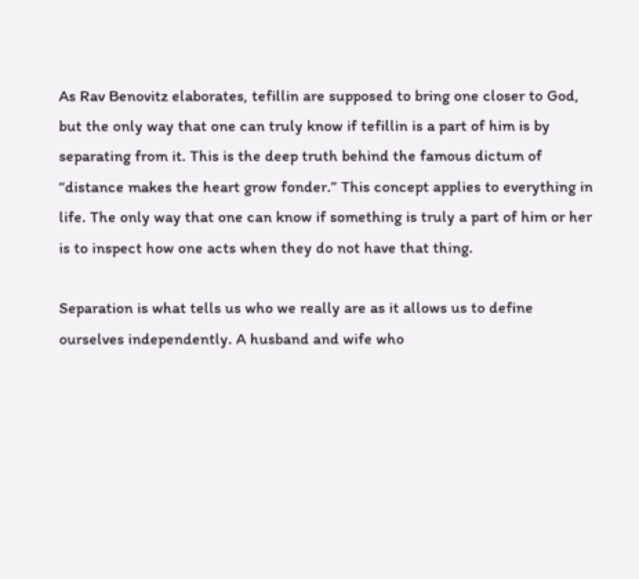As Rav Benovitz elaborates, tefillin are supposed to bring one closer to God, but the only way that one can truly know if tefillin is a part of him is by separating from it. This is the deep truth behind the famous dictum of “distance makes the heart grow fonder.” This concept applies to everything in life. The only way that one can know if something is truly a part of him or her is to inspect how one acts when they do not have that thing.

Separation is what tells us who we really are as it allows us to define ourselves independently. A husband and wife who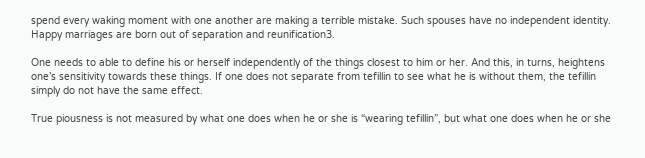spend every waking moment with one another are making a terrible mistake. Such spouses have no independent identity. Happy marriages are born out of separation and reunification3.

One needs to able to define his or herself independently of the things closest to him or her. And this, in turns, heightens one’s sensitivity towards these things. If one does not separate from tefillin to see what he is without them, the tefillin simply do not have the same effect.

True piousness is not measured by what one does when he or she is “wearing tefillin”, but what one does when he or she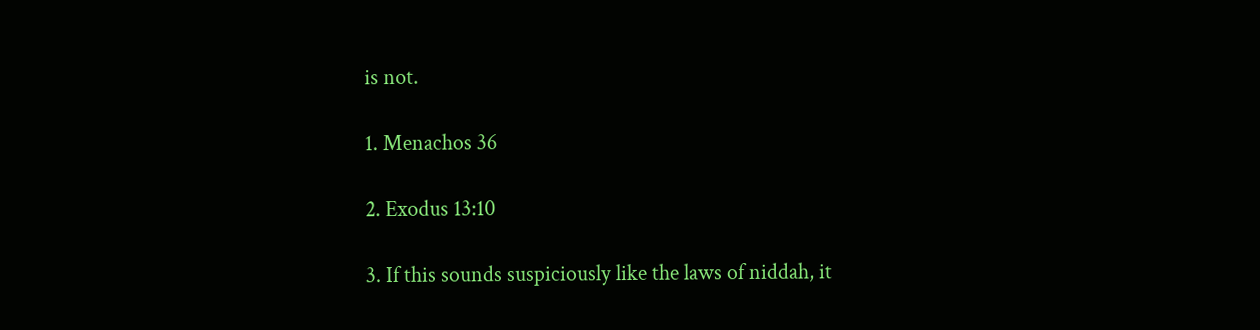is not.

1. Menachos 36

2. Exodus 13:10

3. If this sounds suspiciously like the laws of niddah, it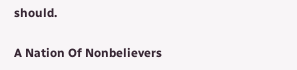should.

A Nation Of Nonbelievers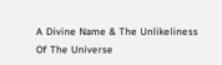A Divine Name & The Unlikeliness Of The Universe